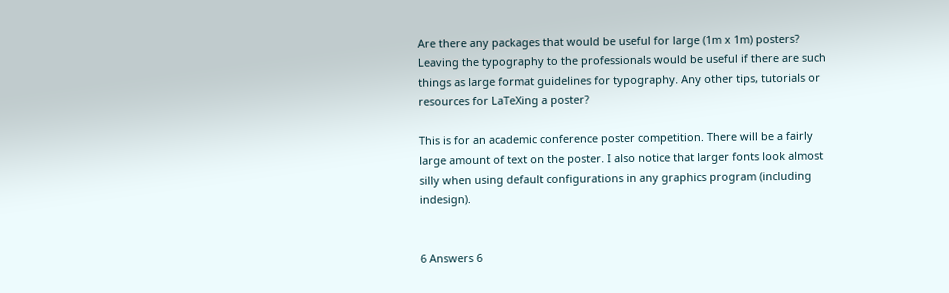Are there any packages that would be useful for large (1m x 1m) posters? Leaving the typography to the professionals would be useful if there are such things as large format guidelines for typography. Any other tips, tutorials or resources for LaTeXing a poster?

This is for an academic conference poster competition. There will be a fairly large amount of text on the poster. I also notice that larger fonts look almost silly when using default configurations in any graphics program (including indesign).


6 Answers 6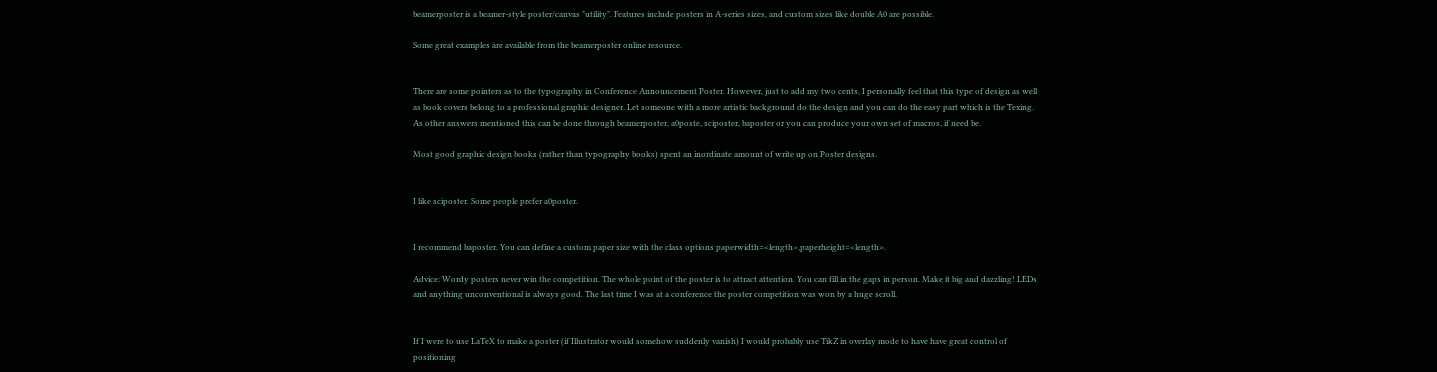beamerposter is a beamer-style poster/canvas "utility". Features include posters in A-series sizes, and custom sizes like double A0 are possible.

Some great examples are available from the beamerposter online resource.


There are some pointers as to the typography in Conference Announcement Poster. However, just to add my two cents, I personally feel that this type of design as well as book covers belong to a professional graphic designer. Let someone with a more artistic background do the design and you can do the easy part which is the Texing. As other answers mentioned this can be done through beamerposter, a0poste, sciposter, baposter or you can produce your own set of macros, if need be.

Most good graphic design books (rather than typography books) spent an inordinate amount of write up on Poster designs.


I like sciposter. Some people prefer a0poster.


I recommend baposter. You can define a custom paper size with the class options paperwidth=<length>,paperheight=<length>.

Advice: Wordy posters never win the competition. The whole point of the poster is to attract attention. You can fill in the gaps in person. Make it big and dazzling! LEDs and anything unconventional is always good. The last time I was at a conference the poster competition was won by a huge scroll.


If I were to use LaTeX to make a poster (if Illustrator would somehow suddenly vanish) I would probably use TikZ in overlay mode to have have great control of positioning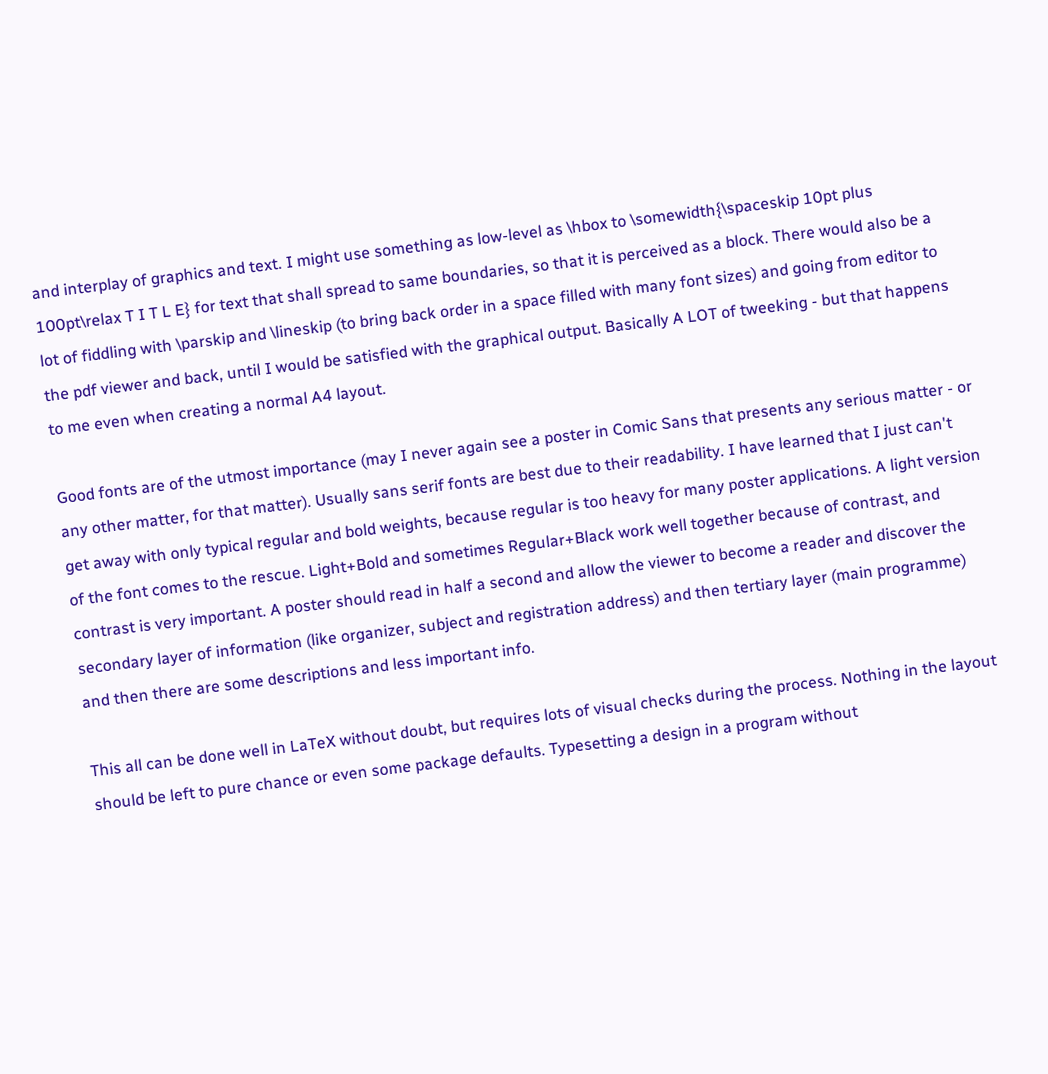and interplay of graphics and text. I might use something as low-level as \hbox to \somewidth{\spaceskip 10pt plus 100pt\relax T I T L E} for text that shall spread to same boundaries, so that it is perceived as a block. There would also be a lot of fiddling with \parskip and \lineskip (to bring back order in a space filled with many font sizes) and going from editor to the pdf viewer and back, until I would be satisfied with the graphical output. Basically A LOT of tweeking - but that happens to me even when creating a normal A4 layout.

Good fonts are of the utmost importance (may I never again see a poster in Comic Sans that presents any serious matter - or any other matter, for that matter). Usually sans serif fonts are best due to their readability. I have learned that I just can't get away with only typical regular and bold weights, because regular is too heavy for many poster applications. A light version of the font comes to the rescue. Light+Bold and sometimes Regular+Black work well together because of contrast, and contrast is very important. A poster should read in half a second and allow the viewer to become a reader and discover the secondary layer of information (like organizer, subject and registration address) and then tertiary layer (main programme) and then there are some descriptions and less important info.

This all can be done well in LaTeX without doubt, but requires lots of visual checks during the process. Nothing in the layout should be left to pure chance or even some package defaults. Typesetting a design in a program without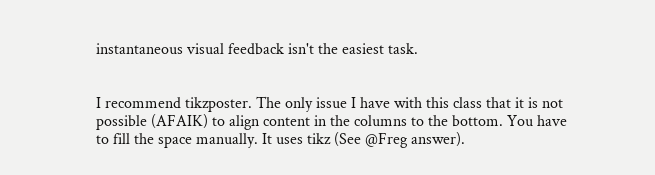instantaneous visual feedback isn't the easiest task.


I recommend tikzposter. The only issue I have with this class that it is not possible (AFAIK) to align content in the columns to the bottom. You have to fill the space manually. It uses tikz (See @Freg answer).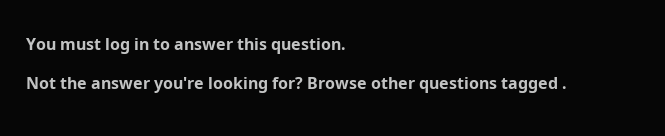You must log in to answer this question.

Not the answer you're looking for? Browse other questions tagged .